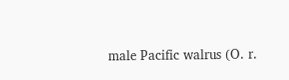male Pacific walrus (O. r.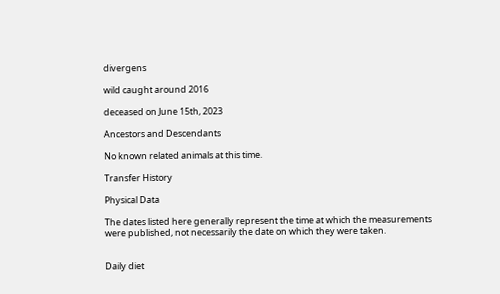divergens

wild caught around 2016

deceased on June 15th, 2023

Ancestors and Descendants

No known related animals at this time.

Transfer History

Physical Data

The dates listed here generally represent the time at which the measurements were published, not necessarily the date on which they were taken.


Daily diet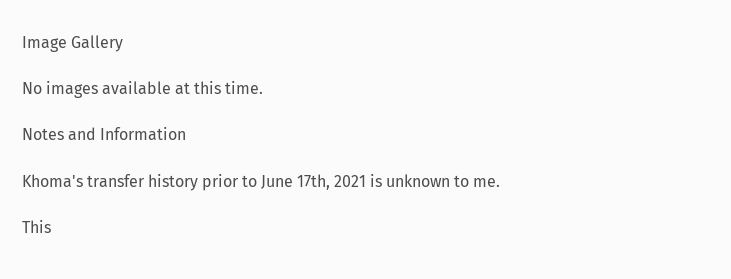Image Gallery

No images available at this time.

Notes and Information

Khoma's transfer history prior to June 17th, 2021 is unknown to me.

This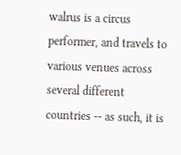walrus is a circus performer, and travels to various venues across several different countries -- as such, it is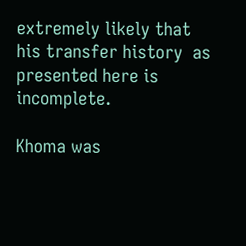extremely likely that his transfer history  as presented here is incomplete.

Khoma was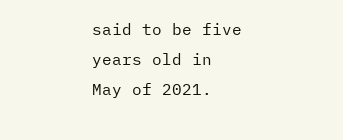said to be five years old in May of 2021.